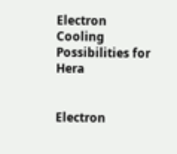Electron Cooling Possibilities for Hera


Electron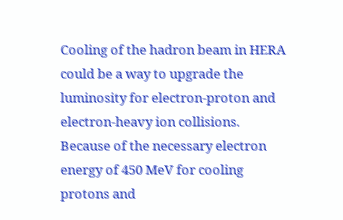Cooling of the hadron beam in HERA could be a way to upgrade the luminosity for electron-proton and electron-heavy ion collisions. Because of the necessary electron energy of 450 MeV for cooling protons and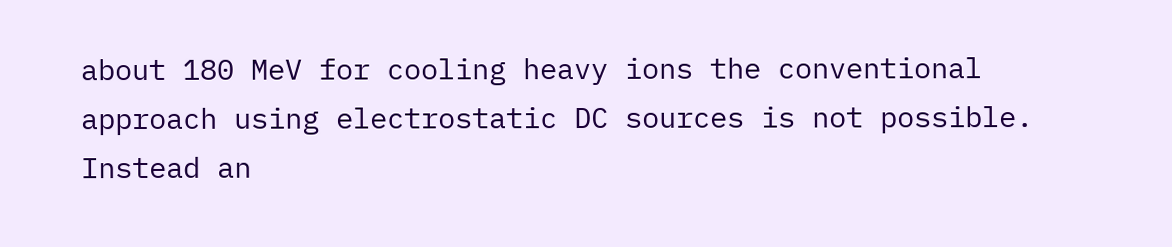about 180 MeV for cooling heavy ions the conventional approach using electrostatic DC sources is not possible. Instead an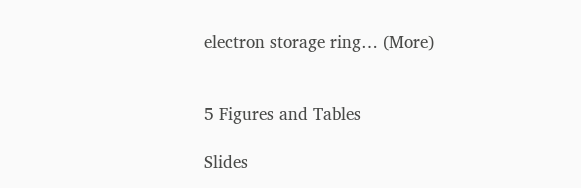electron storage ring… (More)


5 Figures and Tables

Slides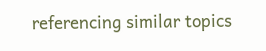referencing similar topics